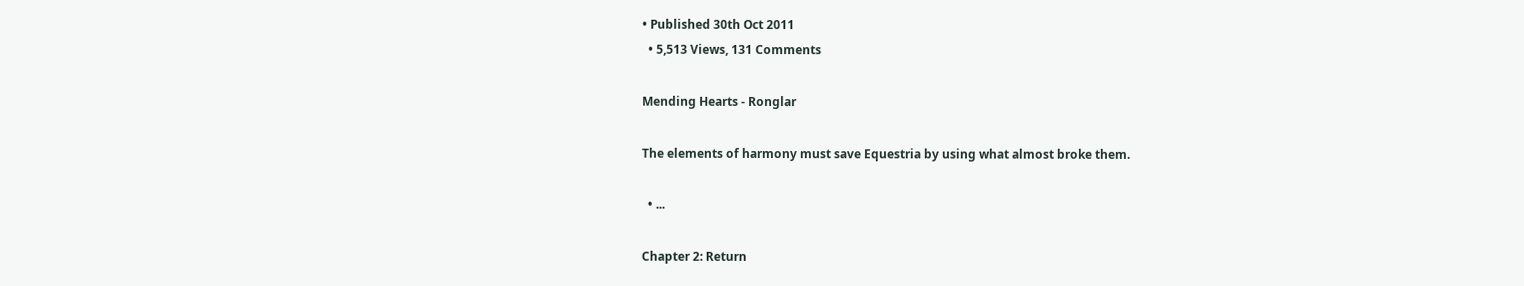• Published 30th Oct 2011
  • 5,513 Views, 131 Comments

Mending Hearts - Ronglar

The elements of harmony must save Equestria by using what almost broke them.

  • ...

Chapter 2: Return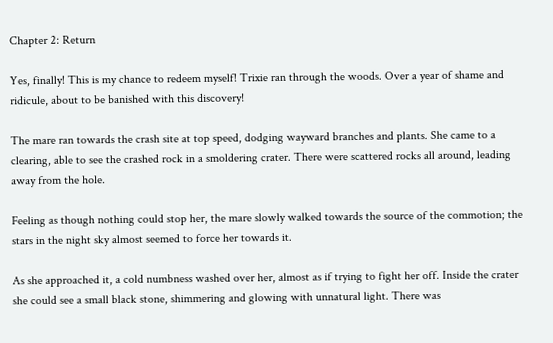Chapter 2: Return

Yes, finally! This is my chance to redeem myself! Trixie ran through the woods. Over a year of shame and ridicule, about to be banished with this discovery!

The mare ran towards the crash site at top speed, dodging wayward branches and plants. She came to a clearing, able to see the crashed rock in a smoldering crater. There were scattered rocks all around, leading away from the hole.

Feeling as though nothing could stop her, the mare slowly walked towards the source of the commotion; the stars in the night sky almost seemed to force her towards it.

As she approached it, a cold numbness washed over her, almost as if trying to fight her off. Inside the crater she could see a small black stone, shimmering and glowing with unnatural light. There was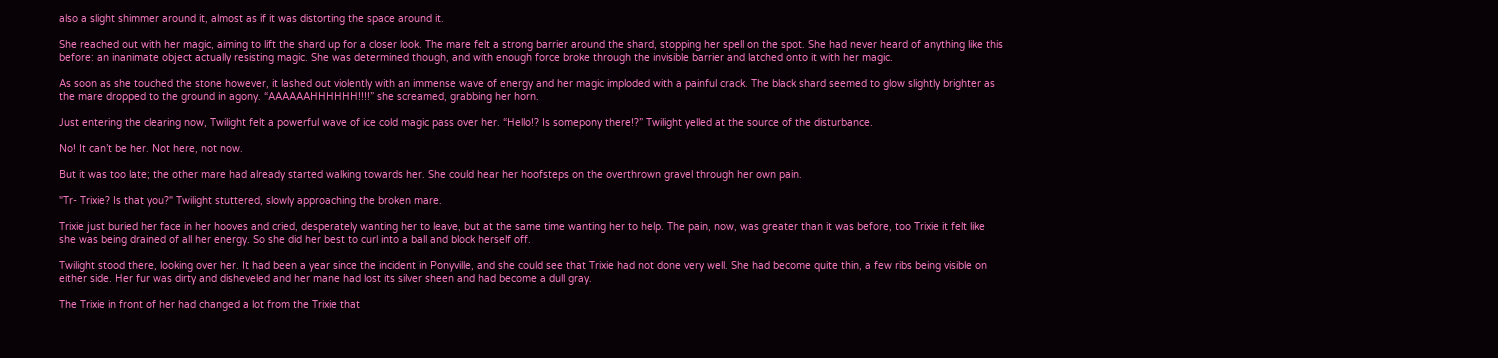also a slight shimmer around it, almost as if it was distorting the space around it.

She reached out with her magic, aiming to lift the shard up for a closer look. The mare felt a strong barrier around the shard, stopping her spell on the spot. She had never heard of anything like this before: an inanimate object actually resisting magic. She was determined though, and with enough force broke through the invisible barrier and latched onto it with her magic.

As soon as she touched the stone however, it lashed out violently with an immense wave of energy and her magic imploded with a painful crack. The black shard seemed to glow slightly brighter as the mare dropped to the ground in agony. “AAAAAAHHHHHH!!!!” she screamed, grabbing her horn.

Just entering the clearing now, Twilight felt a powerful wave of ice cold magic pass over her. “Hello!? Is somepony there!?” Twilight yelled at the source of the disturbance.

No! It can’t be her. Not here, not now.

But it was too late; the other mare had already started walking towards her. She could hear her hoofsteps on the overthrown gravel through her own pain.

"Tr- Trixie? Is that you?" Twilight stuttered, slowly approaching the broken mare.

Trixie just buried her face in her hooves and cried, desperately wanting her to leave, but at the same time wanting her to help. The pain, now, was greater than it was before, too Trixie it felt like she was being drained of all her energy. So she did her best to curl into a ball and block herself off.

Twilight stood there, looking over her. It had been a year since the incident in Ponyville, and she could see that Trixie had not done very well. She had become quite thin, a few ribs being visible on either side. Her fur was dirty and disheveled and her mane had lost its silver sheen and had become a dull gray.

The Trixie in front of her had changed a lot from the Trixie that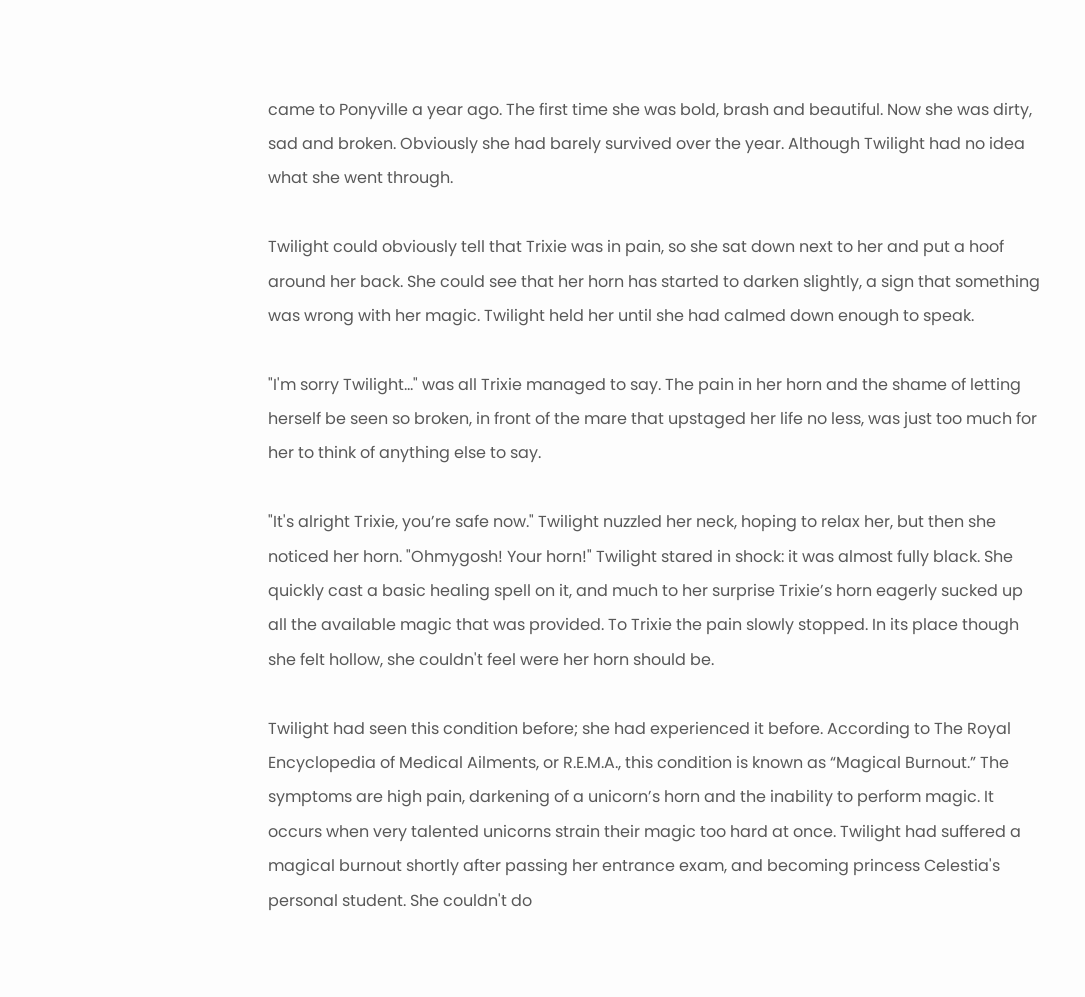came to Ponyville a year ago. The first time she was bold, brash and beautiful. Now she was dirty, sad and broken. Obviously she had barely survived over the year. Although Twilight had no idea what she went through.

Twilight could obviously tell that Trixie was in pain, so she sat down next to her and put a hoof around her back. She could see that her horn has started to darken slightly, a sign that something was wrong with her magic. Twilight held her until she had calmed down enough to speak.

"I'm sorry Twilight..." was all Trixie managed to say. The pain in her horn and the shame of letting herself be seen so broken, in front of the mare that upstaged her life no less, was just too much for her to think of anything else to say.

"It's alright Trixie, you’re safe now." Twilight nuzzled her neck, hoping to relax her, but then she noticed her horn. "Ohmygosh! Your horn!" Twilight stared in shock: it was almost fully black. She quickly cast a basic healing spell on it, and much to her surprise Trixie’s horn eagerly sucked up all the available magic that was provided. To Trixie the pain slowly stopped. In its place though she felt hollow, she couldn't feel were her horn should be.

Twilight had seen this condition before; she had experienced it before. According to The Royal Encyclopedia of Medical Ailments, or R.E.M.A., this condition is known as “Magical Burnout.” The symptoms are high pain, darkening of a unicorn’s horn and the inability to perform magic. It occurs when very talented unicorns strain their magic too hard at once. Twilight had suffered a magical burnout shortly after passing her entrance exam, and becoming princess Celestia's personal student. She couldn't do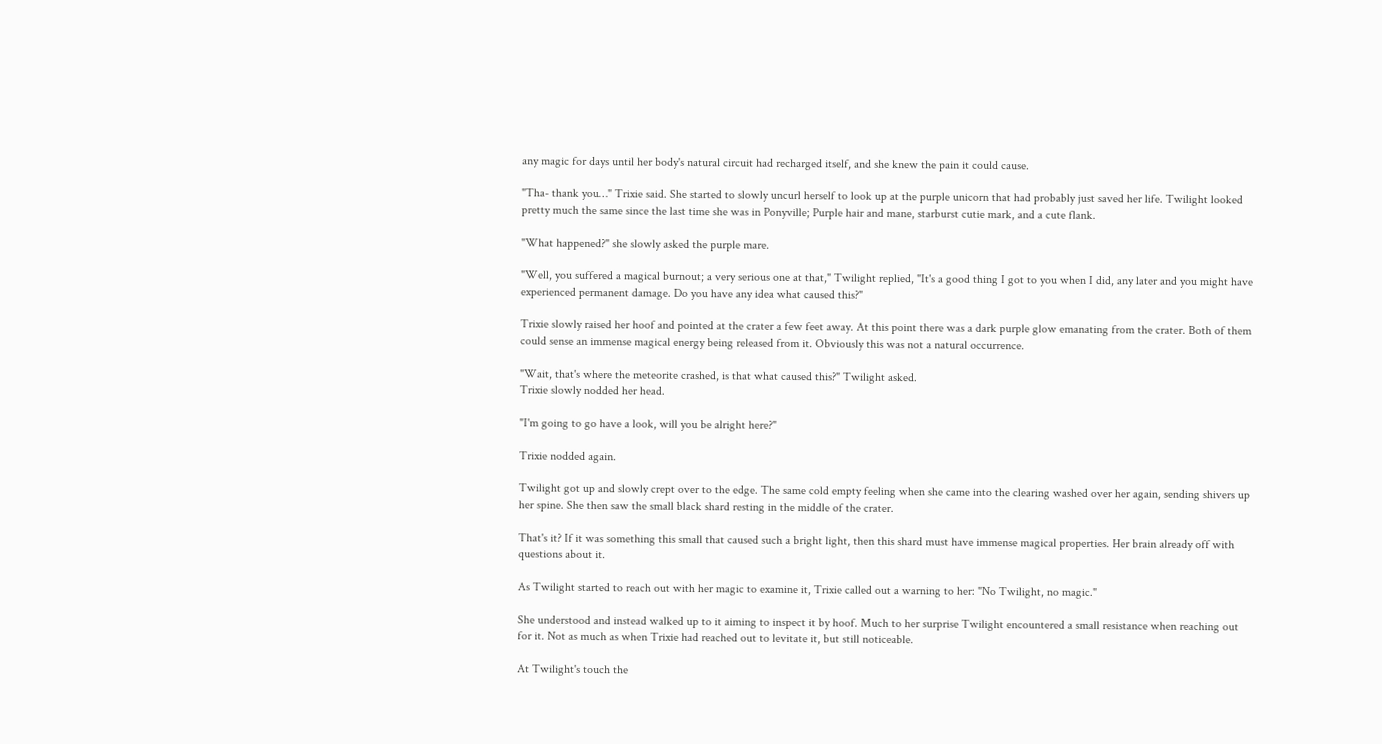any magic for days until her body's natural circuit had recharged itself, and she knew the pain it could cause.

"Tha- thank you…" Trixie said. She started to slowly uncurl herself to look up at the purple unicorn that had probably just saved her life. Twilight looked pretty much the same since the last time she was in Ponyville; Purple hair and mane, starburst cutie mark, and a cute flank.

"What happened?" she slowly asked the purple mare.

"Well, you suffered a magical burnout; a very serious one at that," Twilight replied, "It's a good thing I got to you when I did, any later and you might have experienced permanent damage. Do you have any idea what caused this?"

Trixie slowly raised her hoof and pointed at the crater a few feet away. At this point there was a dark purple glow emanating from the crater. Both of them could sense an immense magical energy being released from it. Obviously this was not a natural occurrence.

"Wait, that's where the meteorite crashed, is that what caused this?" Twilight asked.
Trixie slowly nodded her head.

"I'm going to go have a look, will you be alright here?"

Trixie nodded again.

Twilight got up and slowly crept over to the edge. The same cold empty feeling when she came into the clearing washed over her again, sending shivers up her spine. She then saw the small black shard resting in the middle of the crater.

That's it? If it was something this small that caused such a bright light, then this shard must have immense magical properties. Her brain already off with questions about it.

As Twilight started to reach out with her magic to examine it, Trixie called out a warning to her: "No Twilight, no magic."

She understood and instead walked up to it aiming to inspect it by hoof. Much to her surprise Twilight encountered a small resistance when reaching out for it. Not as much as when Trixie had reached out to levitate it, but still noticeable.

At Twilight's touch the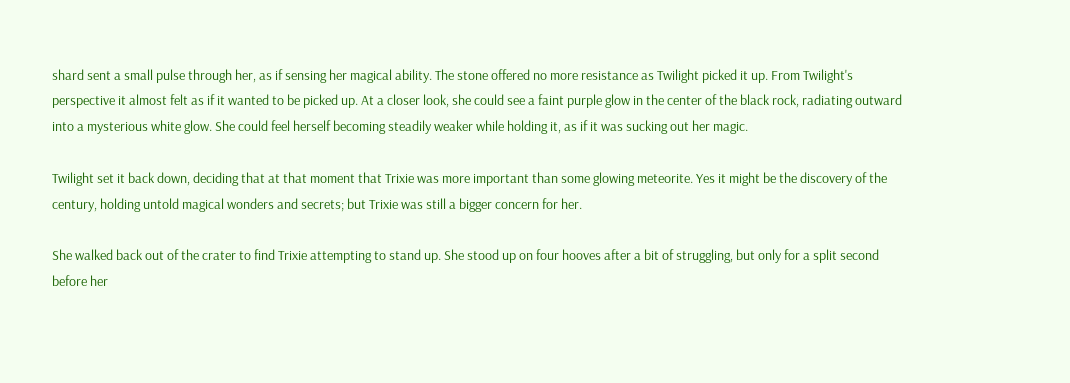shard sent a small pulse through her, as if sensing her magical ability. The stone offered no more resistance as Twilight picked it up. From Twilight's perspective it almost felt as if it wanted to be picked up. At a closer look, she could see a faint purple glow in the center of the black rock, radiating outward into a mysterious white glow. She could feel herself becoming steadily weaker while holding it, as if it was sucking out her magic.

Twilight set it back down, deciding that at that moment that Trixie was more important than some glowing meteorite. Yes it might be the discovery of the century, holding untold magical wonders and secrets; but Trixie was still a bigger concern for her.

She walked back out of the crater to find Trixie attempting to stand up. She stood up on four hooves after a bit of struggling, but only for a split second before her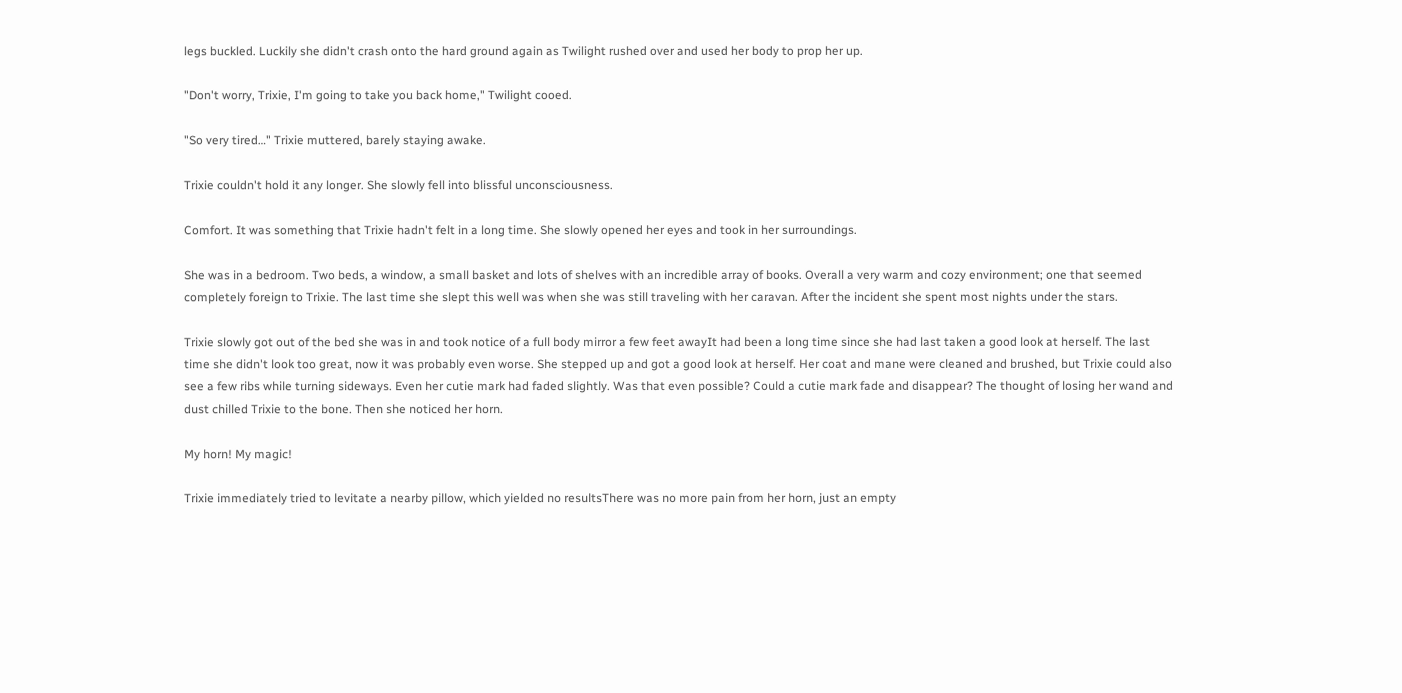legs buckled. Luckily she didn't crash onto the hard ground again as Twilight rushed over and used her body to prop her up.

"Don't worry, Trixie, I'm going to take you back home," Twilight cooed.

"So very tired…" Trixie muttered, barely staying awake.

Trixie couldn't hold it any longer. She slowly fell into blissful unconsciousness.

Comfort. It was something that Trixie hadn't felt in a long time. She slowly opened her eyes and took in her surroundings.

She was in a bedroom. Two beds, a window, a small basket and lots of shelves with an incredible array of books. Overall a very warm and cozy environment; one that seemed completely foreign to Trixie. The last time she slept this well was when she was still traveling with her caravan. After the incident she spent most nights under the stars.

Trixie slowly got out of the bed she was in and took notice of a full body mirror a few feet awayIt had been a long time since she had last taken a good look at herself. The last time she didn't look too great, now it was probably even worse. She stepped up and got a good look at herself. Her coat and mane were cleaned and brushed, but Trixie could also see a few ribs while turning sideways. Even her cutie mark had faded slightly. Was that even possible? Could a cutie mark fade and disappear? The thought of losing her wand and dust chilled Trixie to the bone. Then she noticed her horn.

My horn! My magic!

Trixie immediately tried to levitate a nearby pillow, which yielded no resultsThere was no more pain from her horn, just an empty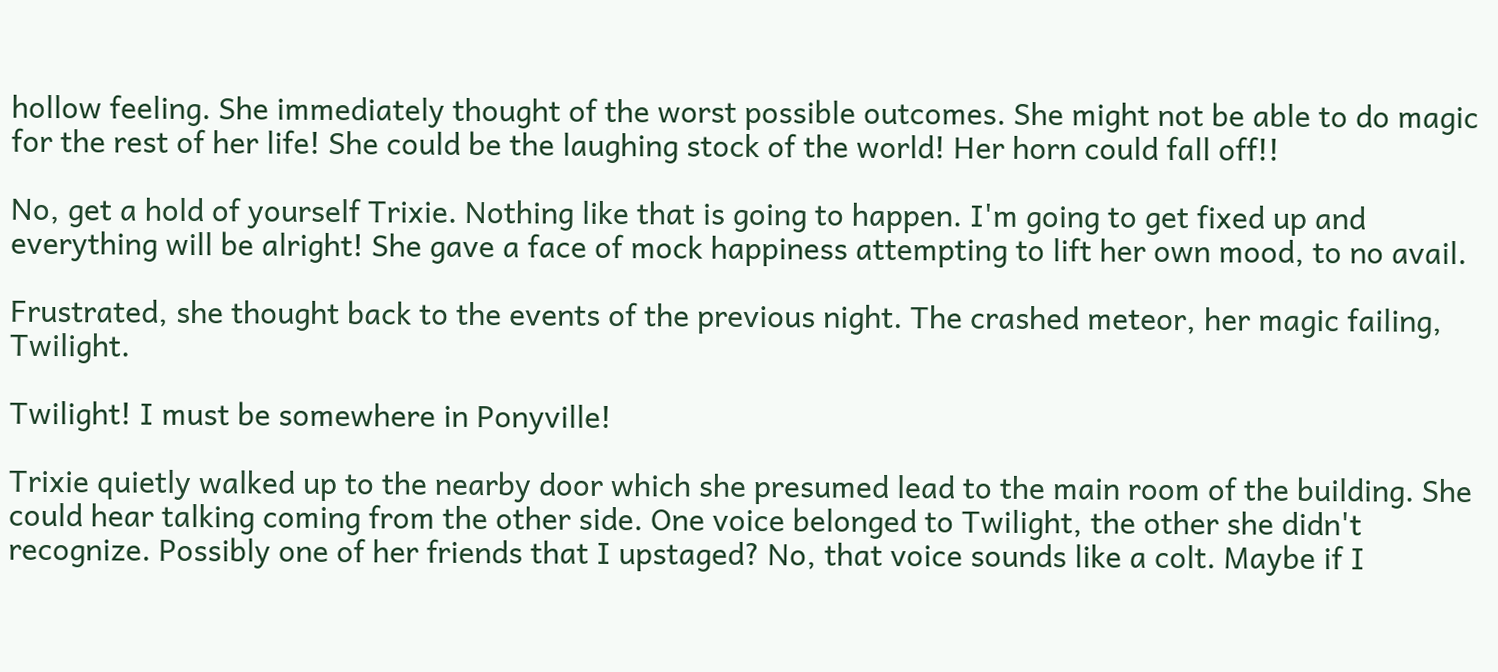hollow feeling. She immediately thought of the worst possible outcomes. She might not be able to do magic for the rest of her life! She could be the laughing stock of the world! Her horn could fall off!!

No, get a hold of yourself Trixie. Nothing like that is going to happen. I'm going to get fixed up and everything will be alright! She gave a face of mock happiness attempting to lift her own mood, to no avail.

Frustrated, she thought back to the events of the previous night. The crashed meteor, her magic failing, Twilight.

Twilight! I must be somewhere in Ponyville!

Trixie quietly walked up to the nearby door which she presumed lead to the main room of the building. She could hear talking coming from the other side. One voice belonged to Twilight, the other she didn't recognize. Possibly one of her friends that I upstaged? No, that voice sounds like a colt. Maybe if I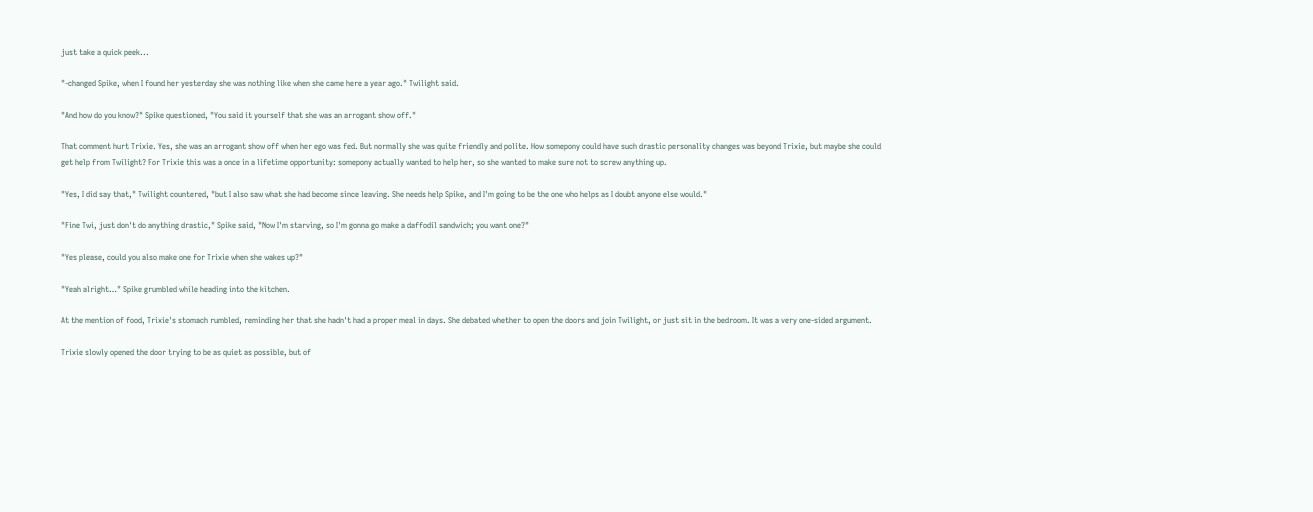just take a quick peek...

"-changed Spike, when I found her yesterday she was nothing like when she came here a year ago." Twilight said.

"And how do you know?" Spike questioned, "You said it yourself that she was an arrogant show off."

That comment hurt Trixie. Yes, she was an arrogant show off when her ego was fed. But normally she was quite friendly and polite. How somepony could have such drastic personality changes was beyond Trixie, but maybe she could get help from Twilight? For Trixie this was a once in a lifetime opportunity: somepony actually wanted to help her, so she wanted to make sure not to screw anything up.

"Yes, I did say that," Twilight countered, "but I also saw what she had become since leaving. She needs help Spike, and I'm going to be the one who helps as I doubt anyone else would."

"Fine Twi, just don't do anything drastic," Spike said, "Now I'm starving, so I'm gonna go make a daffodil sandwich; you want one?"

"Yes please, could you also make one for Trixie when she wakes up?"

"Yeah alright…" Spike grumbled while heading into the kitchen.

At the mention of food, Trixie's stomach rumbled, reminding her that she hadn't had a proper meal in days. She debated whether to open the doors and join Twilight, or just sit in the bedroom. It was a very one-sided argument.

Trixie slowly opened the door trying to be as quiet as possible, but of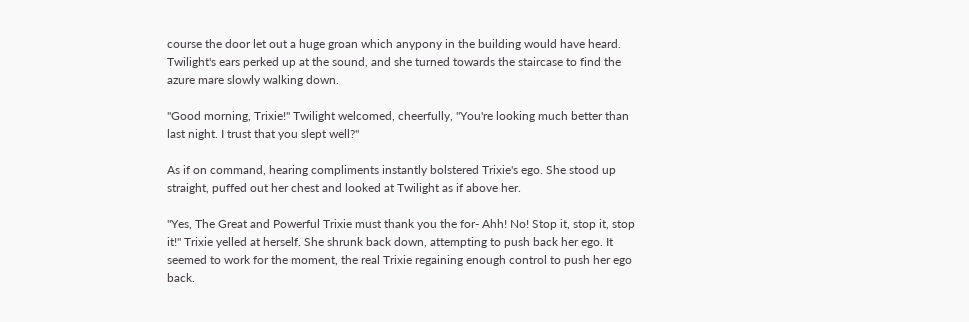course the door let out a huge groan which anypony in the building would have heard. Twilight's ears perked up at the sound, and she turned towards the staircase to find the azure mare slowly walking down.

"Good morning, Trixie!" Twilight welcomed, cheerfully, "You're looking much better than last night. I trust that you slept well?"

As if on command, hearing compliments instantly bolstered Trixie's ego. She stood up straight, puffed out her chest and looked at Twilight as if above her.

"Yes, The Great and Powerful Trixie must thank you the for- Ahh! No! Stop it, stop it, stop it!" Trixie yelled at herself. She shrunk back down, attempting to push back her ego. It seemed to work for the moment, the real Trixie regaining enough control to push her ego back.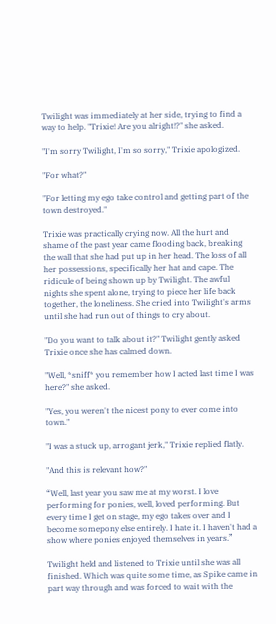Twilight was immediately at her side, trying to find a way to help. "Trixie! Are you alright!?" she asked.

"I'm sorry Twilight, I'm so sorry," Trixie apologized.

"For what?"

"For letting my ego take control and getting part of the town destroyed."

Trixie was practically crying now. All the hurt and shame of the past year came flooding back, breaking the wall that she had put up in her head. The loss of all her possessions, specifically her hat and cape. The ridicule of being shown up by Twilight. The awful nights she spent alone, trying to piece her life back together, the loneliness. She cried into Twilight's arms until she had run out of things to cry about.

"Do you want to talk about it?" Twilight gently asked Trixie once she has calmed down.

"Well, *sniff* you remember how I acted last time I was here?" she asked.

"Yes, you weren't the nicest pony to ever come into town."

"I was a stuck up, arrogant jerk," Trixie replied flatly.

"And this is relevant how?"

“Well, last year you saw me at my worst. I love performing for ponies, well, loved performing. But every time I get on stage, my ego takes over and I become somepony else entirely. I hate it. I haven't had a show where ponies enjoyed themselves in years.”

Twilight held and listened to Trixie until she was all finished. Which was quite some time, as Spike came in part way through and was forced to wait with the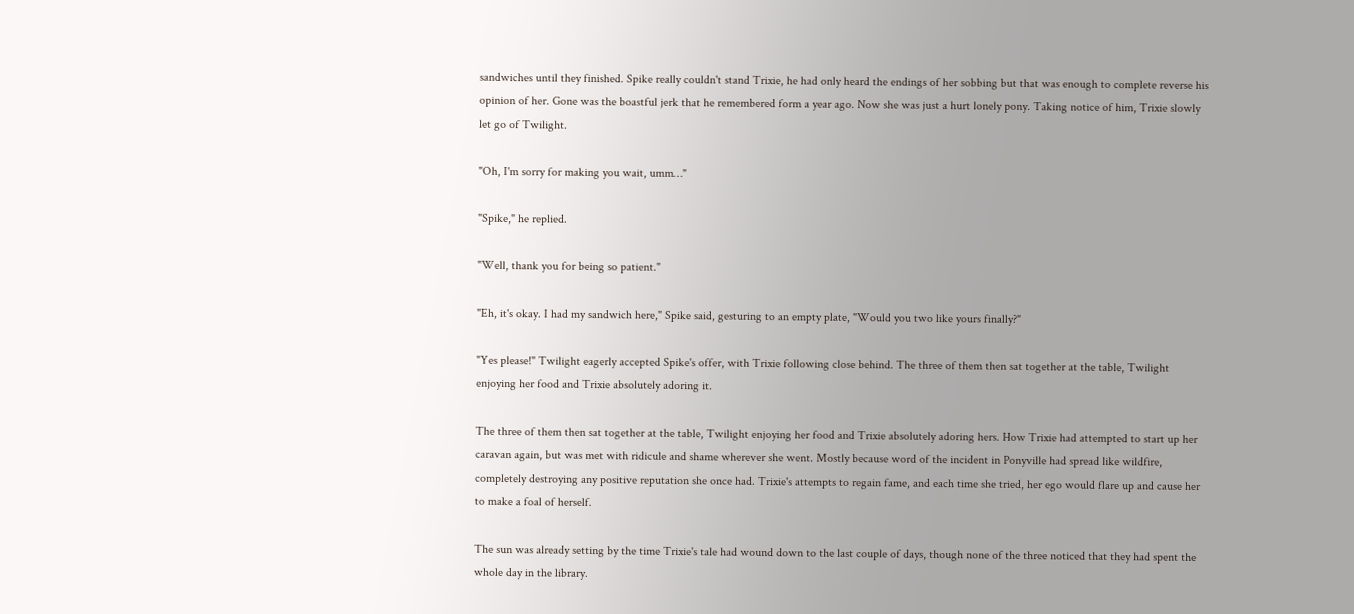sandwiches until they finished. Spike really couldn't stand Trixie, he had only heard the endings of her sobbing but that was enough to complete reverse his opinion of her. Gone was the boastful jerk that he remembered form a year ago. Now she was just a hurt lonely pony. Taking notice of him, Trixie slowly let go of Twilight.

"Oh, I'm sorry for making you wait, umm…"

"Spike," he replied.

"Well, thank you for being so patient."

"Eh, it's okay. I had my sandwich here," Spike said, gesturing to an empty plate, "Would you two like yours finally?"

"Yes please!" Twilight eagerly accepted Spike's offer, with Trixie following close behind. The three of them then sat together at the table, Twilight enjoying her food and Trixie absolutely adoring it.

The three of them then sat together at the table, Twilight enjoying her food and Trixie absolutely adoring hers. How Trixie had attempted to start up her caravan again, but was met with ridicule and shame wherever she went. Mostly because word of the incident in Ponyville had spread like wildfire, completely destroying any positive reputation she once had. Trixie's attempts to regain fame, and each time she tried, her ego would flare up and cause her to make a foal of herself.

The sun was already setting by the time Trixie's tale had wound down to the last couple of days, though none of the three noticed that they had spent the whole day in the library.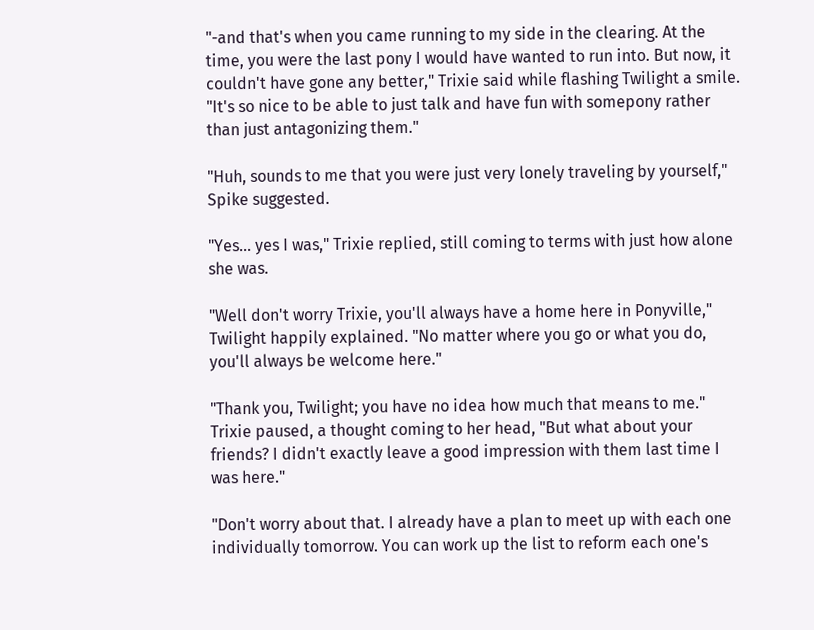"-and that's when you came running to my side in the clearing. At the time, you were the last pony I would have wanted to run into. But now, it couldn't have gone any better," Trixie said while flashing Twilight a smile. "It's so nice to be able to just talk and have fun with somepony rather than just antagonizing them."

"Huh, sounds to me that you were just very lonely traveling by yourself," Spike suggested.

"Yes… yes I was," Trixie replied, still coming to terms with just how alone she was.

"Well don't worry Trixie, you'll always have a home here in Ponyville," Twilight happily explained. "No matter where you go or what you do, you'll always be welcome here."

"Thank you, Twilight; you have no idea how much that means to me." Trixie paused, a thought coming to her head, "But what about your friends? I didn't exactly leave a good impression with them last time I was here."

"Don't worry about that. I already have a plan to meet up with each one individually tomorrow. You can work up the list to reform each one's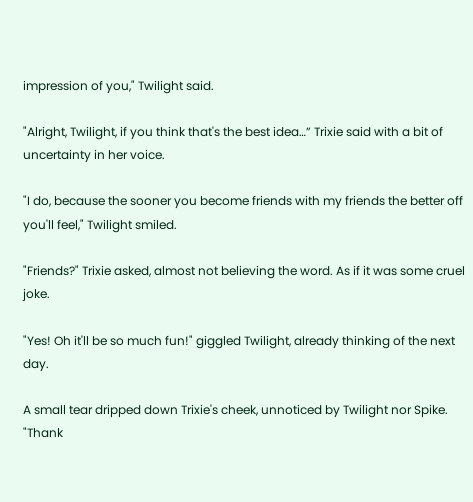impression of you," Twilight said.

"Alright, Twilight, if you think that's the best idea…” Trixie said with a bit of uncertainty in her voice.

"I do, because the sooner you become friends with my friends the better off you'll feel," Twilight smiled.

"Friends?" Trixie asked, almost not believing the word. As if it was some cruel joke.

"Yes! Oh it'll be so much fun!" giggled Twilight, already thinking of the next day.

A small tear dripped down Trixie's cheek, unnoticed by Twilight nor Spike. "Thank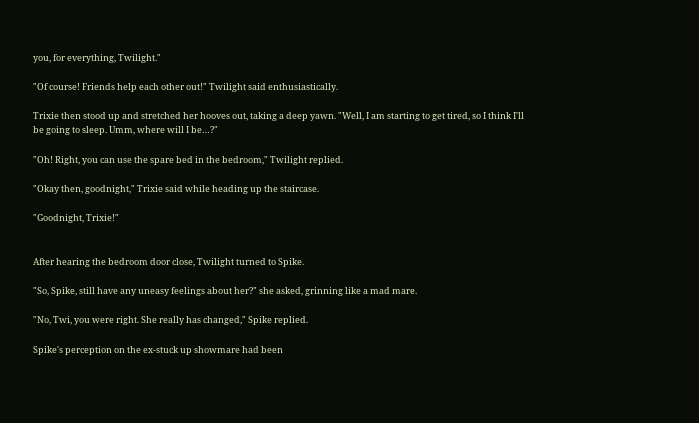you, for everything, Twilight."

"Of course! Friends help each other out!" Twilight said enthusiastically.

Trixie then stood up and stretched her hooves out, taking a deep yawn. "Well, I am starting to get tired, so I think I'll be going to sleep. Umm, where will I be…?"

"Oh! Right, you can use the spare bed in the bedroom," Twilight replied.

"Okay then, goodnight," Trixie said while heading up the staircase.

"Goodnight, Trixie!"


After hearing the bedroom door close, Twilight turned to Spike.

"So, Spike, still have any uneasy feelings about her?" she asked, grinning like a mad mare.

"No, Twi, you were right. She really has changed," Spike replied.

Spike's perception on the ex-stuck up showmare had been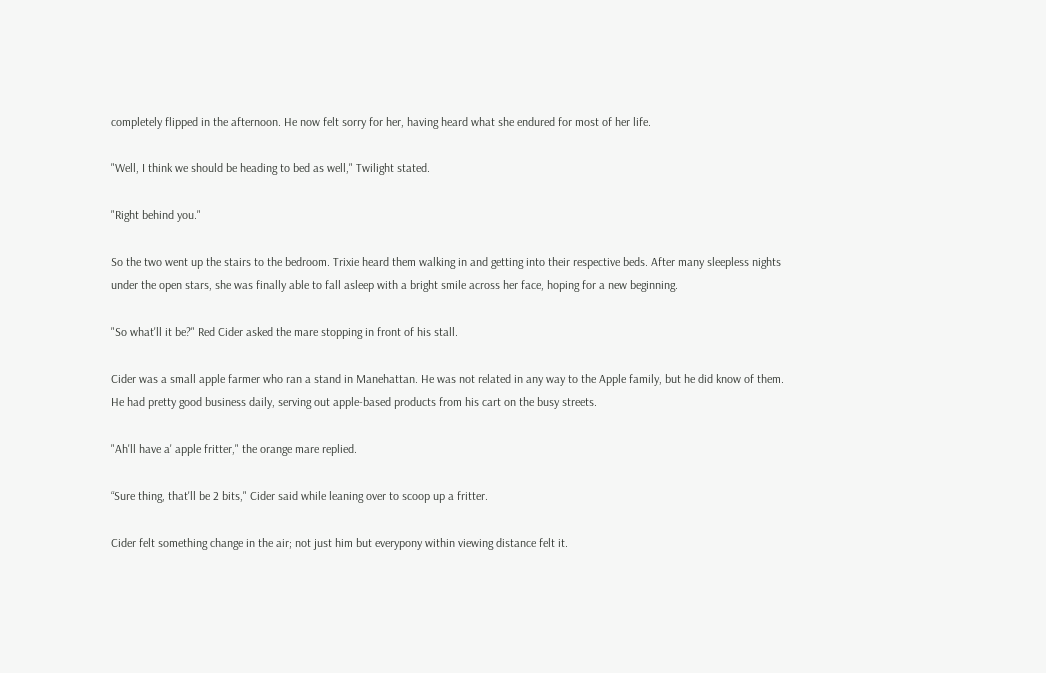completely flipped in the afternoon. He now felt sorry for her, having heard what she endured for most of her life.

"Well, I think we should be heading to bed as well," Twilight stated.

"Right behind you."

So the two went up the stairs to the bedroom. Trixie heard them walking in and getting into their respective beds. After many sleepless nights under the open stars, she was finally able to fall asleep with a bright smile across her face, hoping for a new beginning.

"So what'll it be?" Red Cider asked the mare stopping in front of his stall.

Cider was a small apple farmer who ran a stand in Manehattan. He was not related in any way to the Apple family, but he did know of them. He had pretty good business daily, serving out apple-based products from his cart on the busy streets.

"Ah'll have a' apple fritter," the orange mare replied.

“Sure thing, that'll be 2 bits," Cider said while leaning over to scoop up a fritter.

Cider felt something change in the air; not just him but everypony within viewing distance felt it.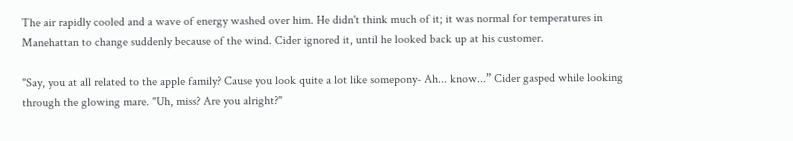The air rapidly cooled and a wave of energy washed over him. He didn't think much of it; it was normal for temperatures in Manehattan to change suddenly because of the wind. Cider ignored it, until he looked back up at his customer.

"Say, you at all related to the apple family? Cause you look quite a lot like somepony- Ah... know...” Cider gasped while looking through the glowing mare. "Uh, miss? Are you alright?"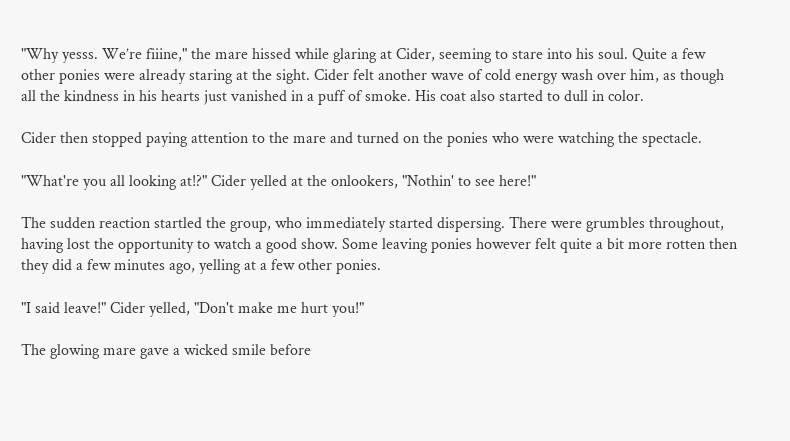"Why yesss. We’re fiiine," the mare hissed while glaring at Cider, seeming to stare into his soul. Quite a few other ponies were already staring at the sight. Cider felt another wave of cold energy wash over him, as though all the kindness in his hearts just vanished in a puff of smoke. His coat also started to dull in color.

Cider then stopped paying attention to the mare and turned on the ponies who were watching the spectacle.

"What're you all looking at!?" Cider yelled at the onlookers, "Nothin' to see here!"

The sudden reaction startled the group, who immediately started dispersing. There were grumbles throughout, having lost the opportunity to watch a good show. Some leaving ponies however felt quite a bit more rotten then they did a few minutes ago, yelling at a few other ponies.

"I said leave!" Cider yelled, "Don't make me hurt you!"

The glowing mare gave a wicked smile before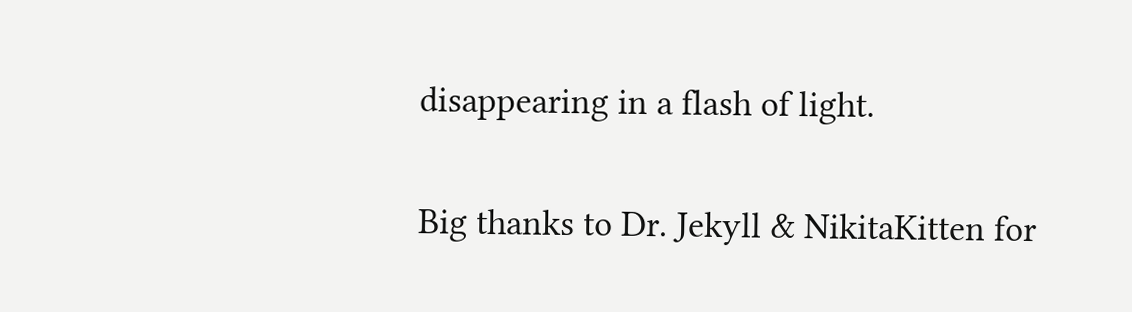disappearing in a flash of light.

Big thanks to Dr. Jekyll & NikitaKitten for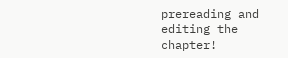prereading and editing the chapter!